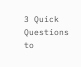3 Quick Questions to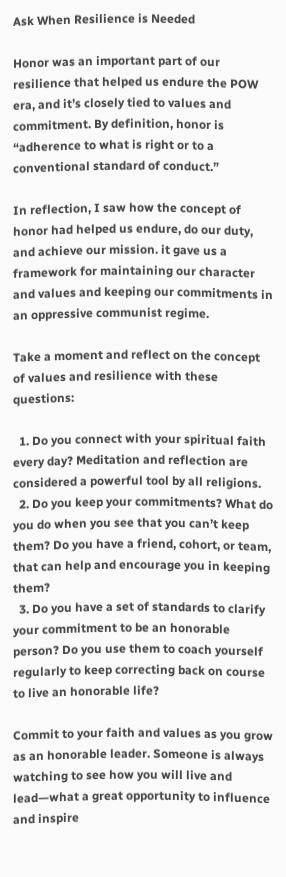Ask When Resilience is Needed

Honor was an important part of our resilience that helped us endure the POW era, and it’s closely tied to values and commitment. By definition, honor is “adherence to what is right or to a conventional standard of conduct.”

In reflection, I saw how the concept of honor had helped us endure, do our duty, and achieve our mission. it gave us a framework for maintaining our character and values and keeping our commitments in an oppressive communist regime.

Take a moment and reflect on the concept of values and resilience with these questions:

  1. Do you connect with your spiritual faith every day? Meditation and reflection are considered a powerful tool by all religions.
  2. Do you keep your commitments? What do you do when you see that you can’t keep them? Do you have a friend, cohort, or team, that can help and encourage you in keeping them?
  3. Do you have a set of standards to clarify your commitment to be an honorable person? Do you use them to coach yourself regularly to keep correcting back on course to live an honorable life?

Commit to your faith and values as you grow as an honorable leader. Someone is always watching to see how you will live and lead—what a great opportunity to influence and inspire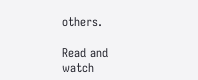others.

Read and watch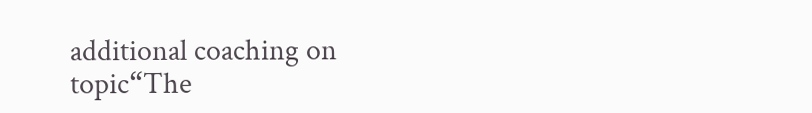additional coaching on topic“The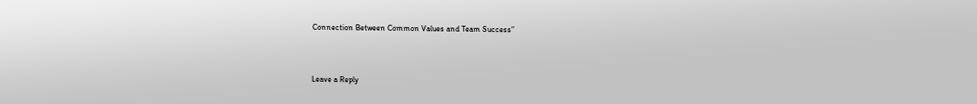Connection Between Common Values and Team Success”



Leave a Reply